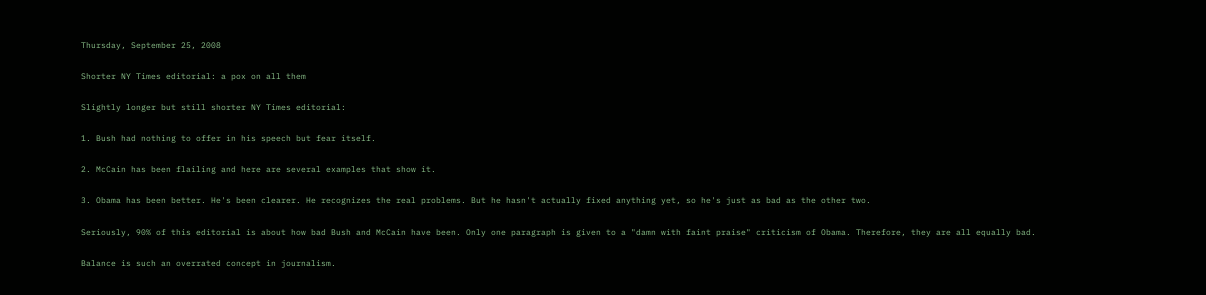Thursday, September 25, 2008

Shorter NY Times editorial: a pox on all them

Slightly longer but still shorter NY Times editorial:

1. Bush had nothing to offer in his speech but fear itself.

2. McCain has been flailing and here are several examples that show it.

3. Obama has been better. He's been clearer. He recognizes the real problems. But he hasn't actually fixed anything yet, so he's just as bad as the other two.

Seriously, 90% of this editorial is about how bad Bush and McCain have been. Only one paragraph is given to a "damn with faint praise" criticism of Obama. Therefore, they are all equally bad.

Balance is such an overrated concept in journalism.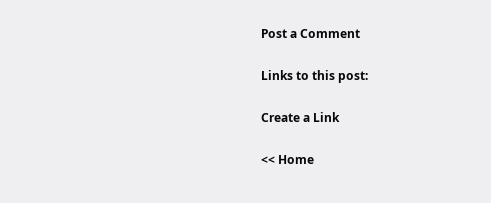Post a Comment

Links to this post:

Create a Link

<< Home